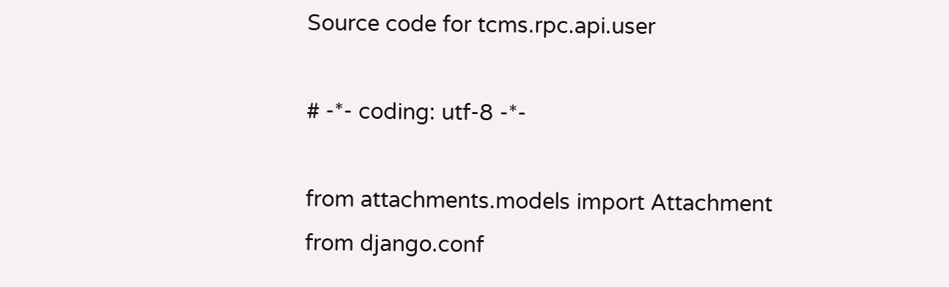Source code for tcms.rpc.api.user

# -*- coding: utf-8 -*-

from attachments.models import Attachment
from django.conf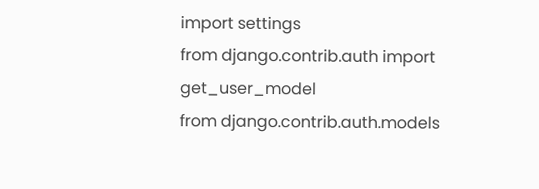import settings
from django.contrib.auth import get_user_model
from django.contrib.auth.models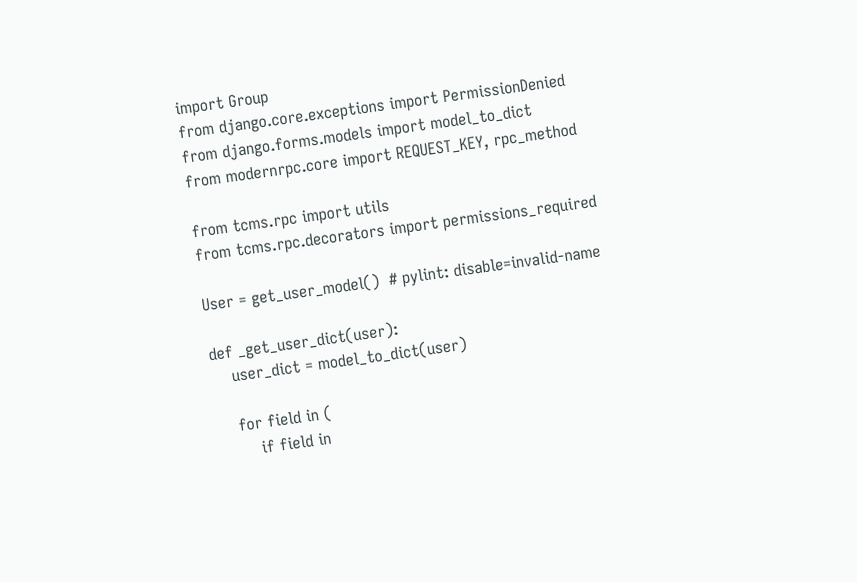import Group
from django.core.exceptions import PermissionDenied
from django.forms.models import model_to_dict
from modernrpc.core import REQUEST_KEY, rpc_method

from tcms.rpc import utils
from tcms.rpc.decorators import permissions_required

User = get_user_model()  # pylint: disable=invalid-name

def _get_user_dict(user):
    user_dict = model_to_dict(user)

    for field in (
        if field in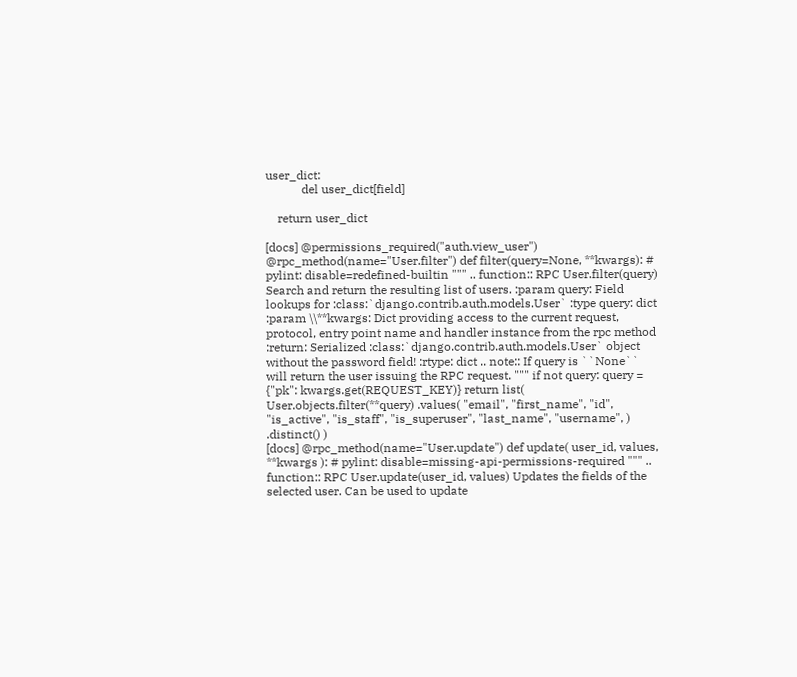user_dict:
            del user_dict[field]

    return user_dict

[docs] @permissions_required("auth.view_user") @rpc_method(name="User.filter") def filter(query=None, **kwargs): # pylint: disable=redefined-builtin """ .. function:: RPC User.filter(query) Search and return the resulting list of users. :param query: Field lookups for :class:`django.contrib.auth.models.User` :type query: dict :param \\**kwargs: Dict providing access to the current request, protocol, entry point name and handler instance from the rpc method :return: Serialized :class:`django.contrib.auth.models.User` object without the password field! :rtype: dict .. note:: If query is ``None`` will return the user issuing the RPC request. """ if not query: query = {"pk": kwargs.get(REQUEST_KEY)} return list( User.objects.filter(**query) .values( "email", "first_name", "id", "is_active", "is_staff", "is_superuser", "last_name", "username", ) .distinct() )
[docs] @rpc_method(name="User.update") def update( user_id, values, **kwargs ): # pylint: disable=missing-api-permissions-required """ .. function:: RPC User.update(user_id, values) Updates the fields of the selected user. Can be used to update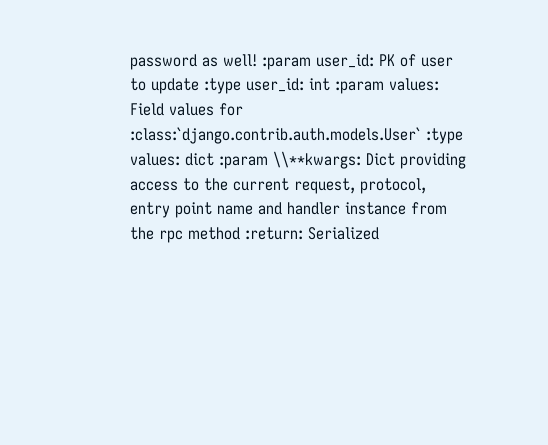password as well! :param user_id: PK of user to update :type user_id: int :param values: Field values for :class:`django.contrib.auth.models.User` :type values: dict :param \\**kwargs: Dict providing access to the current request, protocol, entry point name and handler instance from the rpc method :return: Serialized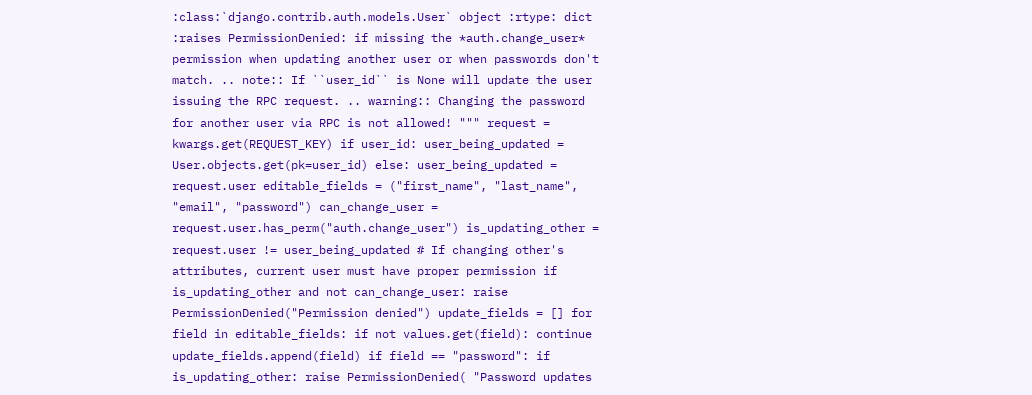:class:`django.contrib.auth.models.User` object :rtype: dict :raises PermissionDenied: if missing the *auth.change_user* permission when updating another user or when passwords don't match. .. note:: If ``user_id`` is None will update the user issuing the RPC request. .. warning:: Changing the password for another user via RPC is not allowed! """ request = kwargs.get(REQUEST_KEY) if user_id: user_being_updated = User.objects.get(pk=user_id) else: user_being_updated = request.user editable_fields = ("first_name", "last_name", "email", "password") can_change_user = request.user.has_perm("auth.change_user") is_updating_other = request.user != user_being_updated # If changing other's attributes, current user must have proper permission if is_updating_other and not can_change_user: raise PermissionDenied("Permission denied") update_fields = [] for field in editable_fields: if not values.get(field): continue update_fields.append(field) if field == "password": if is_updating_other: raise PermissionDenied( "Password updates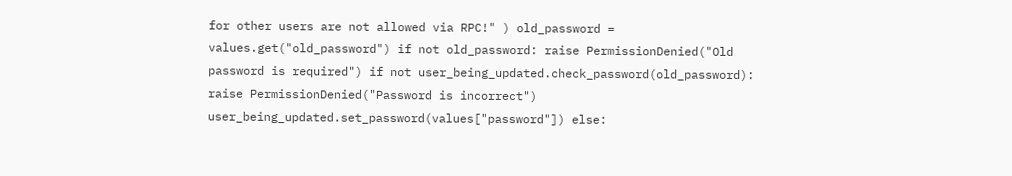for other users are not allowed via RPC!" ) old_password = values.get("old_password") if not old_password: raise PermissionDenied("Old password is required") if not user_being_updated.check_password(old_password): raise PermissionDenied("Password is incorrect") user_being_updated.set_password(values["password"]) else: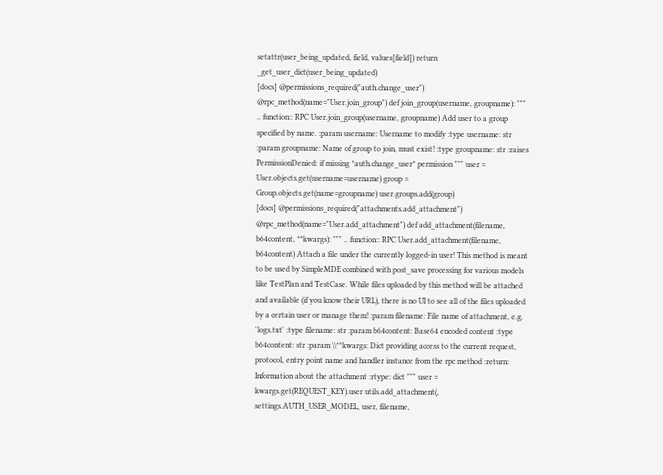setattr(user_being_updated, field, values[field]) return _get_user_dict(user_being_updated)
[docs] @permissions_required("auth.change_user") @rpc_method(name="User.join_group") def join_group(username, groupname): """ .. function:: RPC User.join_group(username, groupname) Add user to a group specified by name. :param username: Username to modify :type username: str :param groupname: Name of group to join, must exist! :type groupname: str :raises PermissionDenied: if missing *auth.change_user* permission """ user = User.objects.get(username=username) group = Group.objects.get(name=groupname) user.groups.add(group)
[docs] @permissions_required("attachments.add_attachment") @rpc_method(name="User.add_attachment") def add_attachment(filename, b64content, **kwargs): """ .. function:: RPC User.add_attachment(filename, b64content) Attach a file under the currently logged-in user! This method is meant to be used by SimpleMDE combined with post_save processing for various models like TestPlan and TestCase. While files uploaded by this method will be attached and available (if you know their URL), there is no UI to see all of the files uploaded by a certain user or manage them! :param filename: File name of attachment, e.g. 'logs.txt' :type filename: str :param b64content: Base64 encoded content :type b64content: str :param \\**kwargs: Dict providing access to the current request, protocol, entry point name and handler instance from the rpc method :return: Information about the attachment :rtype: dict """ user = kwargs.get(REQUEST_KEY).user utils.add_attachment(, settings.AUTH_USER_MODEL, user, filename,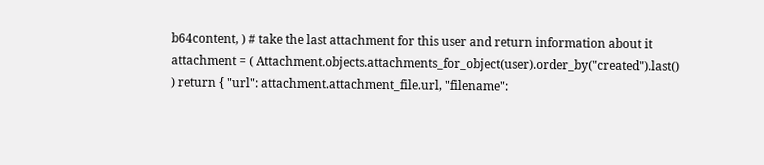b64content, ) # take the last attachment for this user and return information about it attachment = ( Attachment.objects.attachments_for_object(user).order_by("created").last() ) return { "url": attachment.attachment_file.url, "filename":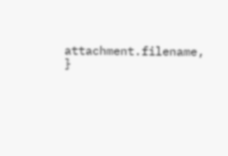attachment.filename, }